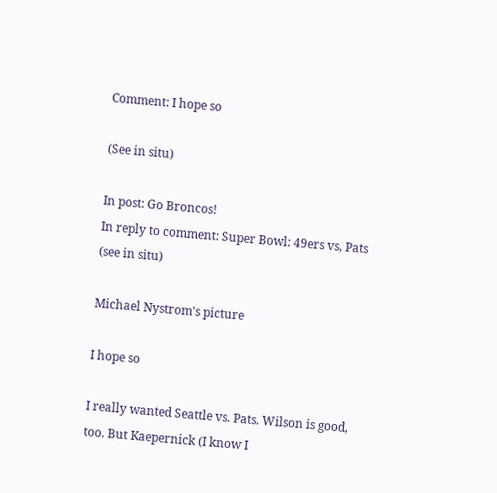Comment: I hope so

(See in situ)

In post: Go Broncos!
In reply to comment: Super Bowl: 49ers vs, Pats (see in situ)

Michael Nystrom's picture

I hope so

I really wanted Seattle vs. Pats. Wilson is good, too. But Kaepernick (I know I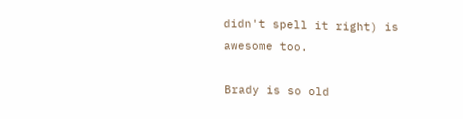didn't spell it right) is awesome too.

Brady is so old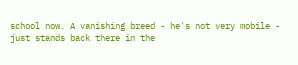school now. A vanishing breed - he's not very mobile - just stands back there in the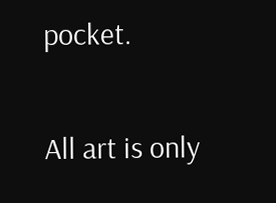pocket.

All art is only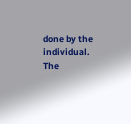done by the individual. The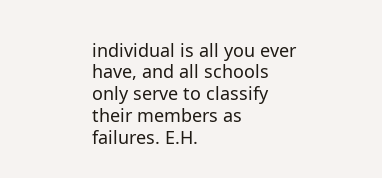individual is all you ever have, and all schools only serve to classify their members as failures. E.H.